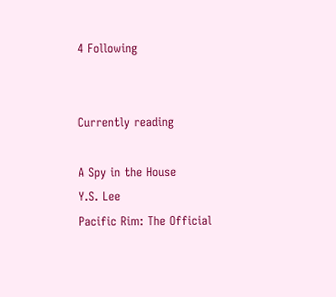4 Following


Currently reading

A Spy in the House
Y.S. Lee
Pacific Rim: The Official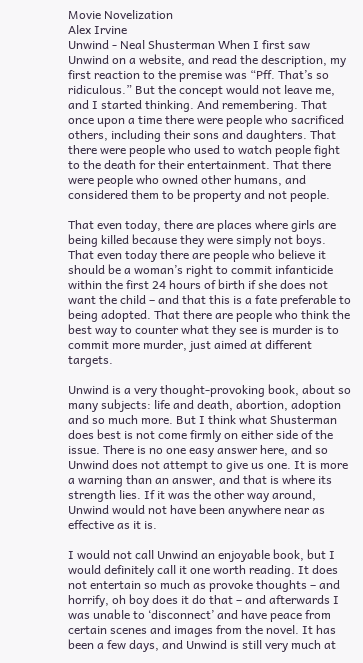Movie Novelization
Alex Irvine
Unwind - Neal Shusterman When I first saw Unwind on a website, and read the description, my first reaction to the premise was “Pff. That’s so ridiculous.” But the concept would not leave me, and I started thinking. And remembering. That once upon a time there were people who sacrificed others, including their sons and daughters. That there were people who used to watch people fight to the death for their entertainment. That there were people who owned other humans, and considered them to be property and not people.

That even today, there are places where girls are being killed because they were simply not boys. That even today there are people who believe it should be a woman’s right to commit infanticide within the first 24 hours of birth if she does not want the child – and that this is a fate preferable to being adopted. That there are people who think the best way to counter what they see is murder is to commit more murder, just aimed at different targets.

Unwind is a very thought-provoking book, about so many subjects: life and death, abortion, adoption and so much more. But I think what Shusterman does best is not come firmly on either side of the issue. There is no one easy answer here, and so Unwind does not attempt to give us one. It is more a warning than an answer, and that is where its strength lies. If it was the other way around, Unwind would not have been anywhere near as effective as it is.

I would not call Unwind an enjoyable book, but I would definitely call it one worth reading. It does not entertain so much as provoke thoughts – and horrify, oh boy does it do that – and afterwards I was unable to ‘disconnect’ and have peace from certain scenes and images from the novel. It has been a few days, and Unwind is still very much at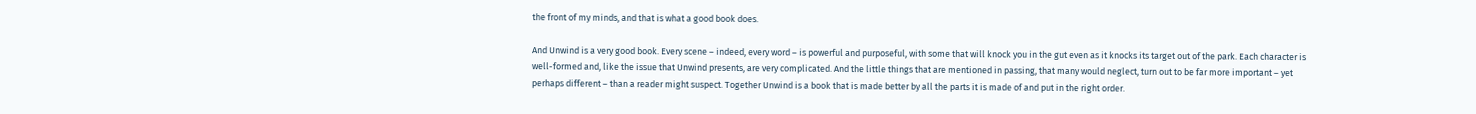the front of my minds, and that is what a good book does.

And Unwind is a very good book. Every scene – indeed, every word – is powerful and purposeful, with some that will knock you in the gut even as it knocks its target out of the park. Each character is well-formed and, like the issue that Unwind presents, are very complicated. And the little things that are mentioned in passing, that many would neglect, turn out to be far more important – yet perhaps different – than a reader might suspect. Together Unwind is a book that is made better by all the parts it is made of and put in the right order.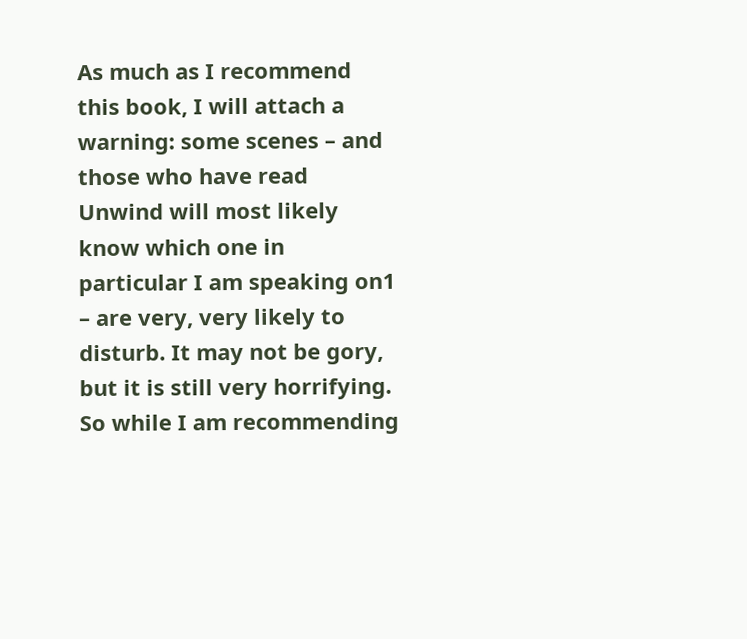As much as I recommend this book, I will attach a warning: some scenes – and those who have read Unwind will most likely know which one in particular I am speaking on1 – are very, very likely to disturb. It may not be gory, but it is still very horrifying. So while I am recommending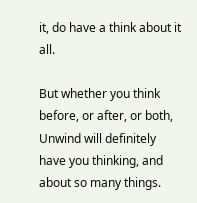it, do have a think about it all.

But whether you think before, or after, or both, Unwind will definitely have you thinking, and about so many things.